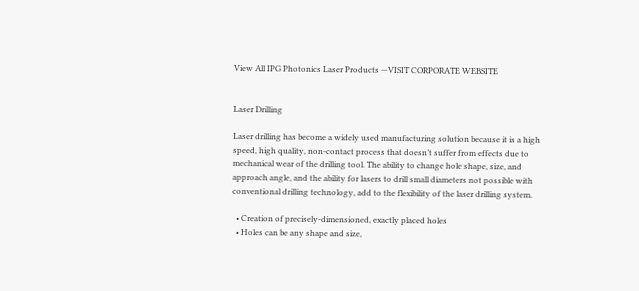View All IPG Photonics Laser Products —VISIT CORPORATE WEBSITE


Laser Drilling

Laser drilling has become a widely used manufacturing solution because it is a high speed, high quality, non-contact process that doesn’t suffer from effects due to mechanical wear of the drilling tool. The ability to change hole shape, size, and approach angle, and the ability for lasers to drill small diameters not possible with conventional drilling technology, add to the flexibility of the laser drilling system.

  • Creation of precisely-dimensioned, exactly placed holes
  • Holes can be any shape and size,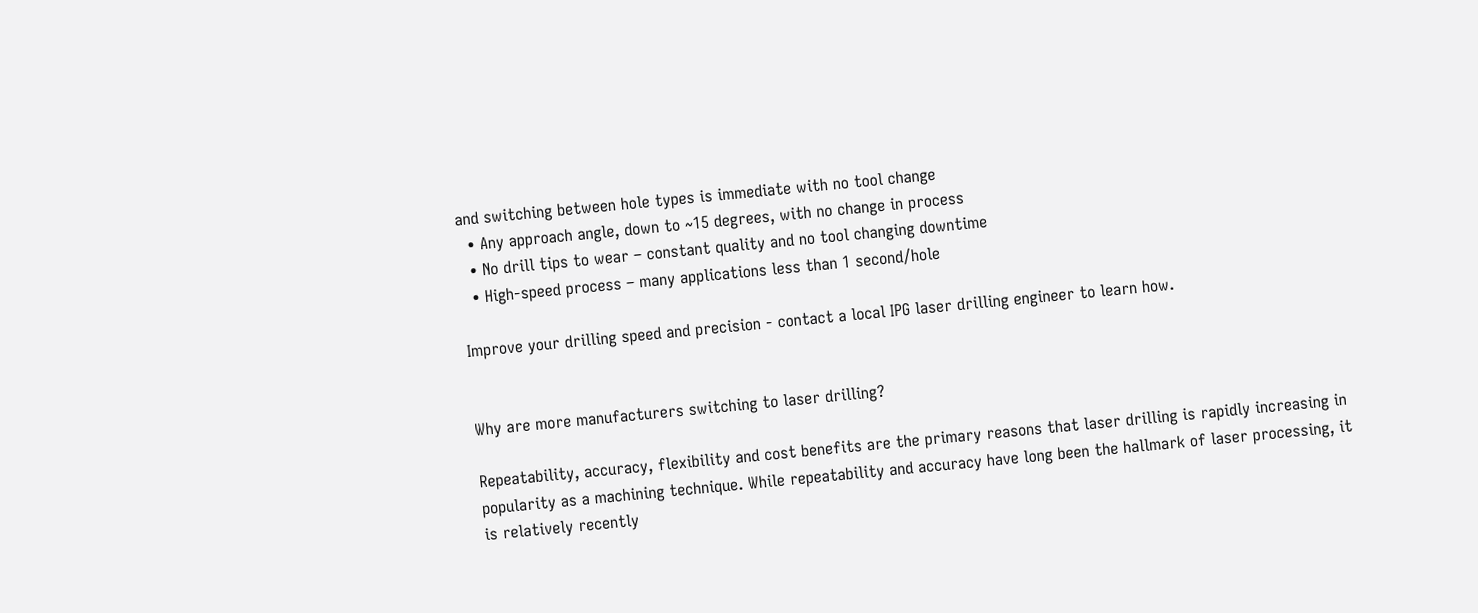and switching between hole types is immediate with no tool change
  • Any approach angle, down to ~15 degrees, with no change in process
  • No drill tips to wear – constant quality and no tool changing downtime
  • High-speed process – many applications less than 1 second/hole

Improve your drilling speed and precision - contact a local IPG laser drilling engineer to learn how.


Why are more manufacturers switching to laser drilling?

Repeatability, accuracy, flexibility and cost benefits are the primary reasons that laser drilling is rapidly increasing in popularity as a machining technique. While repeatability and accuracy have long been the hallmark of laser processing, it is relatively recently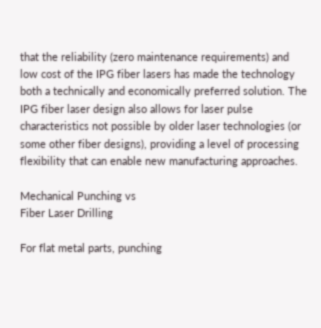that the reliability (zero maintenance requirements) and low cost of the IPG fiber lasers has made the technology both a technically and economically preferred solution. The IPG fiber laser design also allows for laser pulse characteristics not possible by older laser technologies (or some other fiber designs), providing a level of processing flexibility that can enable new manufacturing approaches.

Mechanical Punching vs
Fiber Laser Drilling

For flat metal parts, punching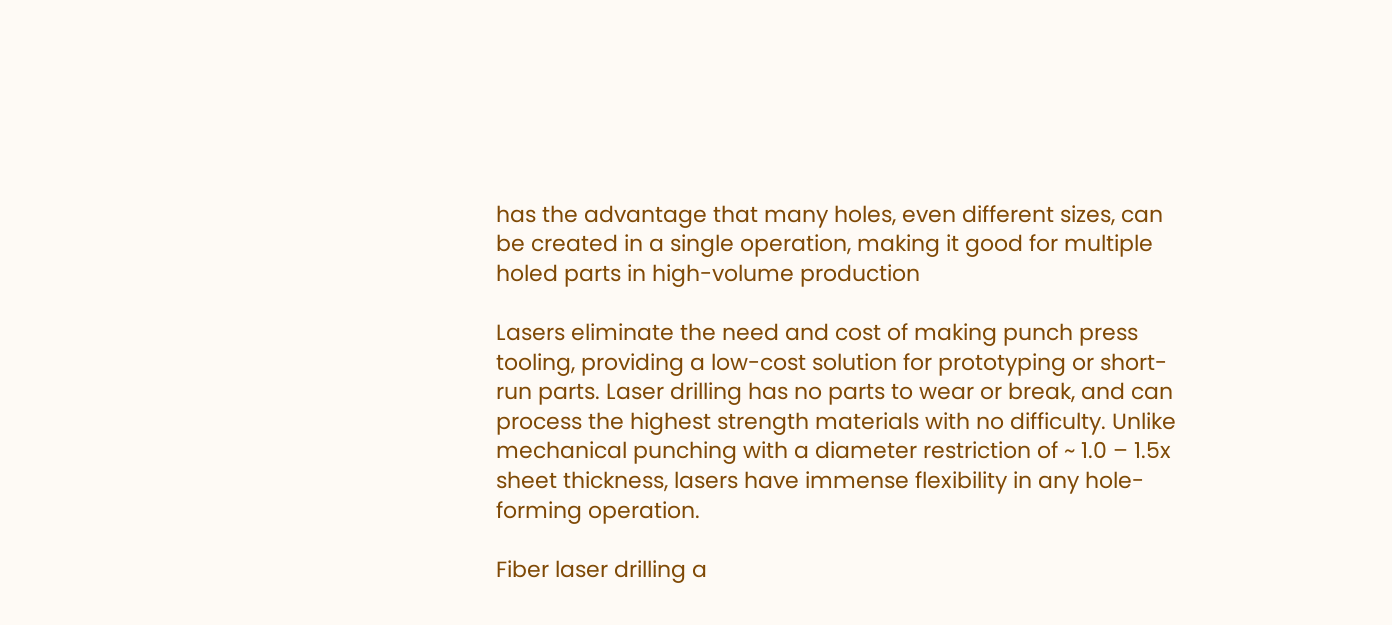has the advantage that many holes, even different sizes, can be created in a single operation, making it good for multiple holed parts in high-volume production

Lasers eliminate the need and cost of making punch press tooling, providing a low-cost solution for prototyping or short-run parts. Laser drilling has no parts to wear or break, and can process the highest strength materials with no difficulty. Unlike mechanical punching with a diameter restriction of ~ 1.0 – 1.5x sheet thickness, lasers have immense flexibility in any hole-forming operation.

Fiber laser drilling a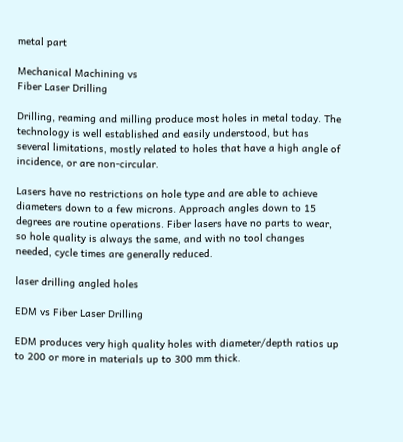metal part

Mechanical Machining vs
Fiber Laser Drilling

Drilling, reaming and milling produce most holes in metal today. The technology is well established and easily understood, but has several limitations, mostly related to holes that have a high angle of incidence, or are non-circular.

Lasers have no restrictions on hole type and are able to achieve diameters down to a few microns. Approach angles down to 15 degrees are routine operations. Fiber lasers have no parts to wear, so hole quality is always the same, and with no tool changes needed, cycle times are generally reduced.

laser drilling angled holes

EDM vs Fiber Laser Drilling

EDM produces very high quality holes with diameter/depth ratios up to 200 or more in materials up to 300 mm thick.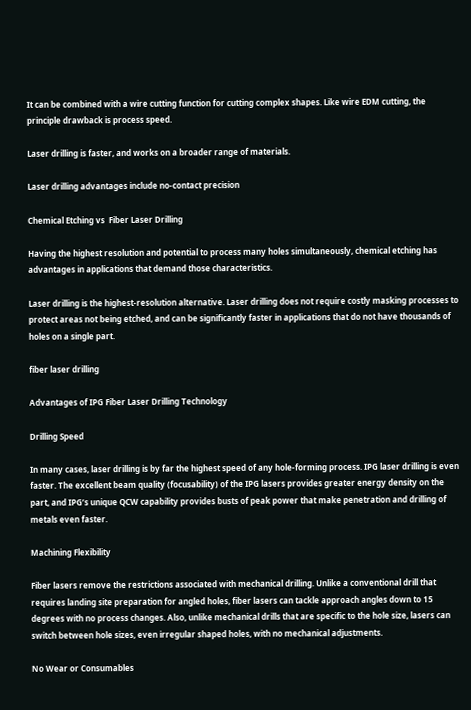It can be combined with a wire cutting function for cutting complex shapes. Like wire EDM cutting, the principle drawback is process speed.

Laser drilling is faster, and works on a broader range of materials.

Laser drilling advantages include no-contact precision

Chemical Etching vs  Fiber Laser Drilling

Having the highest resolution and potential to process many holes simultaneously, chemical etching has advantages in applications that demand those characteristics.

Laser drilling is the highest-resolution alternative. Laser drilling does not require costly masking processes to protect areas not being etched, and can be significantly faster in applications that do not have thousands of holes on a single part.

fiber laser drilling

Advantages of IPG Fiber Laser Drilling Technology

Drilling Speed

In many cases, laser drilling is by far the highest speed of any hole-forming process. IPG laser drilling is even faster. The excellent beam quality (focusability) of the IPG lasers provides greater energy density on the part, and IPG’s unique QCW capability provides busts of peak power that make penetration and drilling of metals even faster.

Machining Flexibility

Fiber lasers remove the restrictions associated with mechanical drilling. Unlike a conventional drill that requires landing site preparation for angled holes, fiber lasers can tackle approach angles down to 15 degrees with no process changes. Also, unlike mechanical drills that are specific to the hole size, lasers can switch between hole sizes, even irregular shaped holes, with no mechanical adjustments.

No Wear or Consumables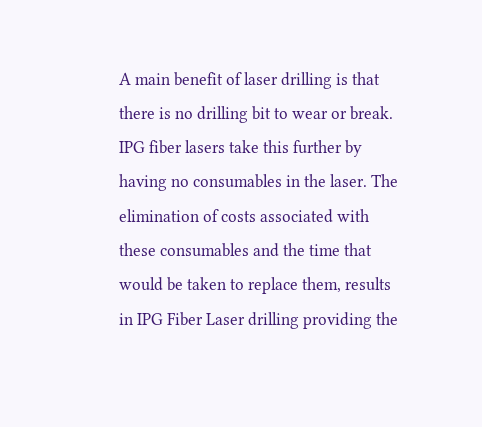A main benefit of laser drilling is that there is no drilling bit to wear or break. IPG fiber lasers take this further by having no consumables in the laser. The elimination of costs associated with these consumables and the time that would be taken to replace them, results in IPG Fiber Laser drilling providing the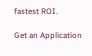fastest ROI.

Get an Application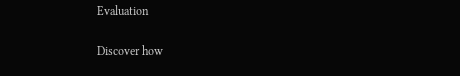Evaluation

Discover how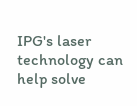IPG's laser technology can help solve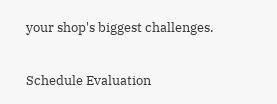your shop's biggest challenges.

Schedule Evaluation